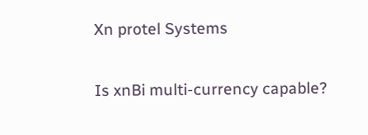Xn protel Systems

Is xnBi multi-currency capable?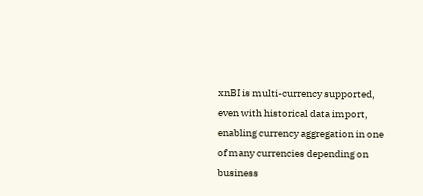xnBI is multi-currency supported, even with historical data import, enabling currency aggregation in one of many currencies depending on business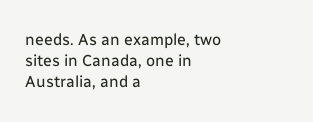needs. As an example, two sites in Canada, one in Australia, and a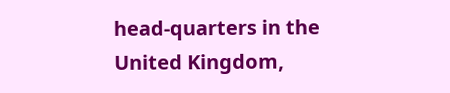head-quarters in the United Kingdom,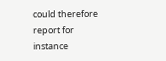could therefore report for instance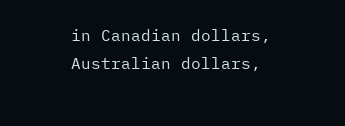in Canadian dollars, Australian dollars,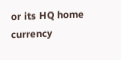or its HQ home currency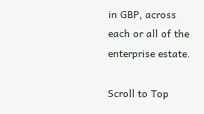in GBP, across each or all of the enterprise estate.

Scroll to Top